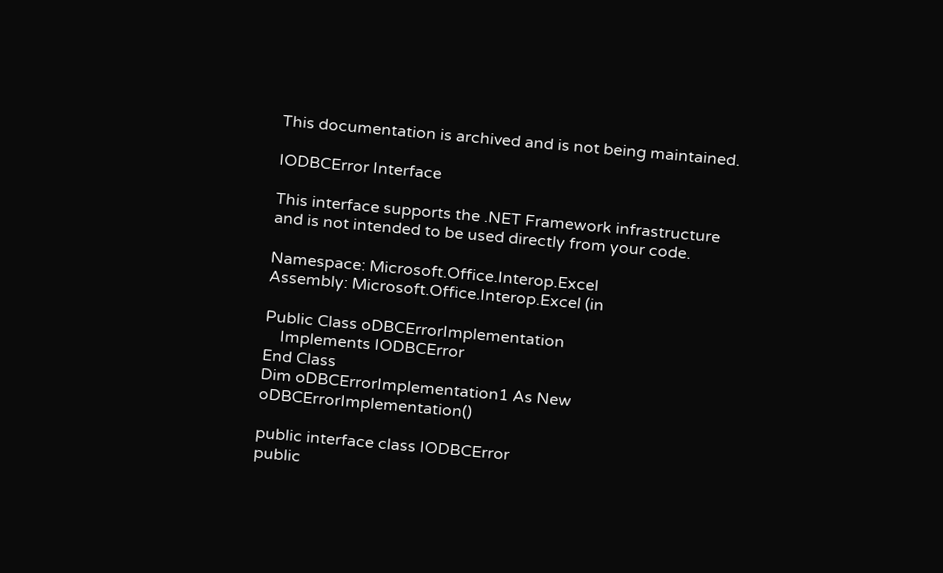This documentation is archived and is not being maintained.

IODBCError Interface

This interface supports the .NET Framework infrastructure and is not intended to be used directly from your code.

Namespace: Microsoft.Office.Interop.Excel
Assembly: Microsoft.Office.Interop.Excel (in

Public Class oDBCErrorImplementation
    Implements IODBCError
End Class
Dim oDBCErrorImplementation1 As New oDBCErrorImplementation()

public interface class IODBCError
public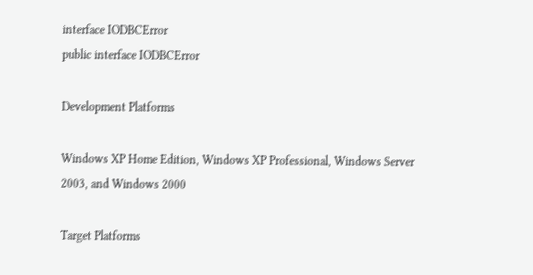interface IODBCError
public interface IODBCError

Development Platforms

Windows XP Home Edition, Windows XP Professional, Windows Server 2003, and Windows 2000

Target Platforms